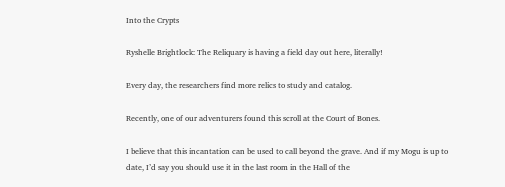Into the Crypts

Ryshelle Brightlock: The Reliquary is having a field day out here, literally!

Every day, the researchers find more relics to study and catalog.

Recently, one of our adventurers found this scroll at the Court of Bones.

I believe that this incantation can be used to call beyond the grave. And if my Mogu is up to date, I’d say you should use it in the last room in the Hall of the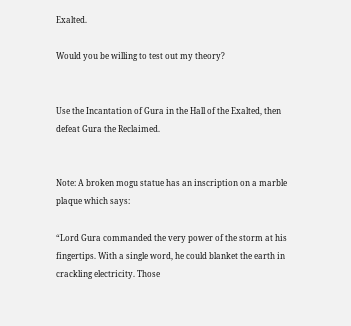Exalted.

Would you be willing to test out my theory?


Use the Incantation of Gura in the Hall of the Exalted, then defeat Gura the Reclaimed.


Note: A broken mogu statue has an inscription on a marble plaque which says:

“Lord Gura commanded the very power of the storm at his fingertips. With a single word, he could blanket the earth in crackling electricity. Those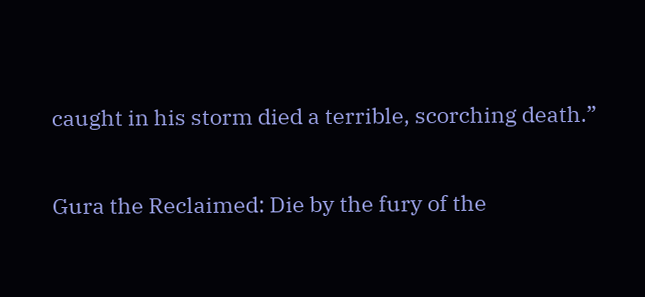caught in his storm died a terrible, scorching death.”

Gura the Reclaimed: Die by the fury of the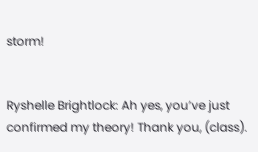storm!


Ryshelle Brightlock: Ah yes, you’ve just confirmed my theory! Thank you, (class).